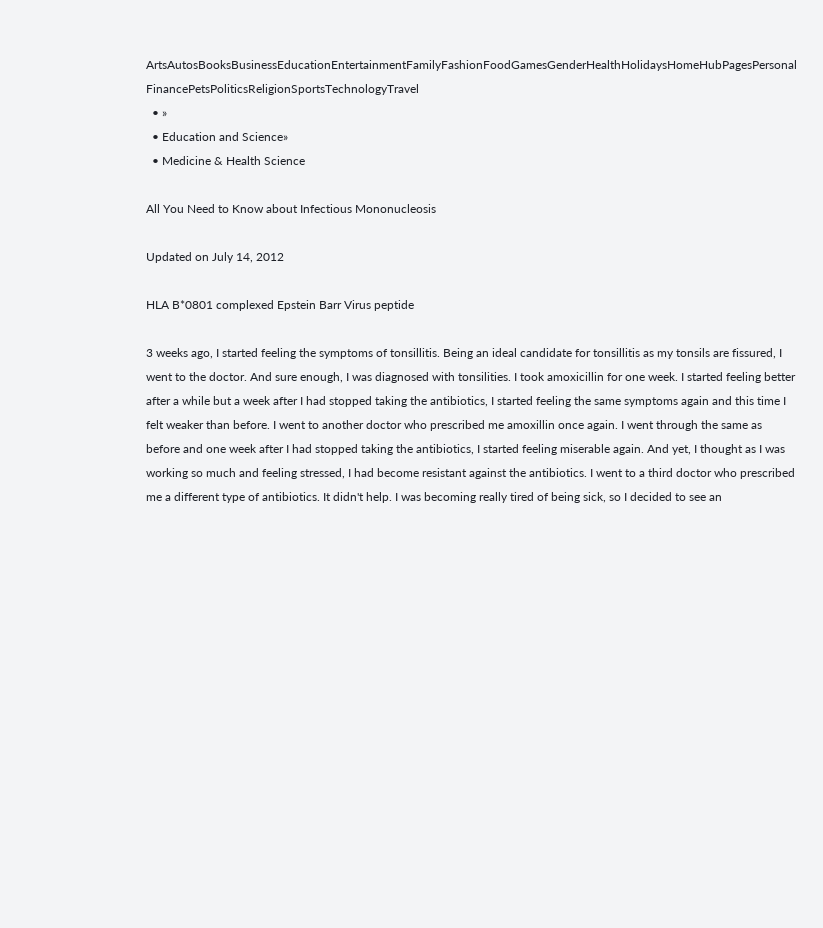ArtsAutosBooksBusinessEducationEntertainmentFamilyFashionFoodGamesGenderHealthHolidaysHomeHubPagesPersonal FinancePetsPoliticsReligionSportsTechnologyTravel
  • »
  • Education and Science»
  • Medicine & Health Science

All You Need to Know about Infectious Mononucleosis

Updated on July 14, 2012

HLA B*0801 complexed Epstein Barr Virus peptide

3 weeks ago, I started feeling the symptoms of tonsillitis. Being an ideal candidate for tonsillitis as my tonsils are fissured, I went to the doctor. And sure enough, I was diagnosed with tonsilities. I took amoxicillin for one week. I started feeling better after a while but a week after I had stopped taking the antibiotics, I started feeling the same symptoms again and this time I felt weaker than before. I went to another doctor who prescribed me amoxillin once again. I went through the same as before and one week after I had stopped taking the antibiotics, I started feeling miserable again. And yet, I thought as I was working so much and feeling stressed, I had become resistant against the antibiotics. I went to a third doctor who prescribed me a different type of antibiotics. It didn't help. I was becoming really tired of being sick, so I decided to see an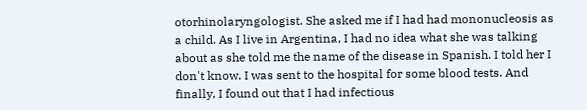otorhinolaryngologist. She asked me if I had had mononucleosis as a child. As I live in Argentina, I had no idea what she was talking about as she told me the name of the disease in Spanish. I told her I don't know. I was sent to the hospital for some blood tests. And finally, I found out that I had infectious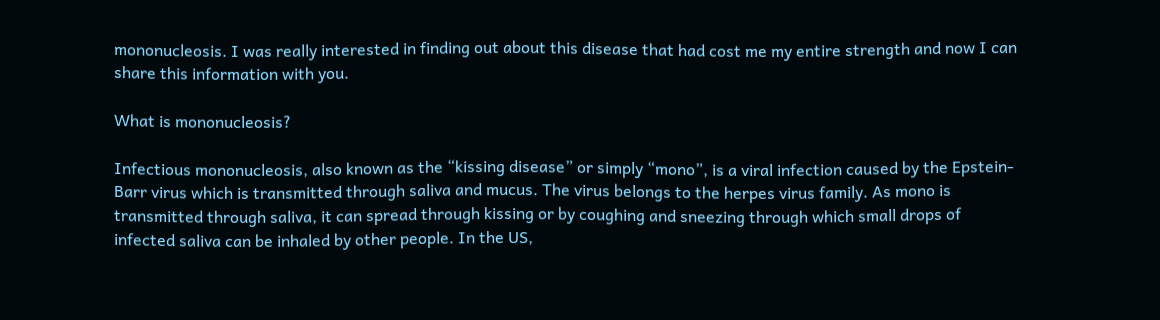mononucleosis. I was really interested in finding out about this disease that had cost me my entire strength and now I can share this information with you.

What is mononucleosis?

Infectious mononucleosis, also known as the “kissing disease” or simply “mono”, is a viral infection caused by the Epstein-Barr virus which is transmitted through saliva and mucus. The virus belongs to the herpes virus family. As mono is transmitted through saliva, it can spread through kissing or by coughing and sneezing through which small drops of infected saliva can be inhaled by other people. In the US,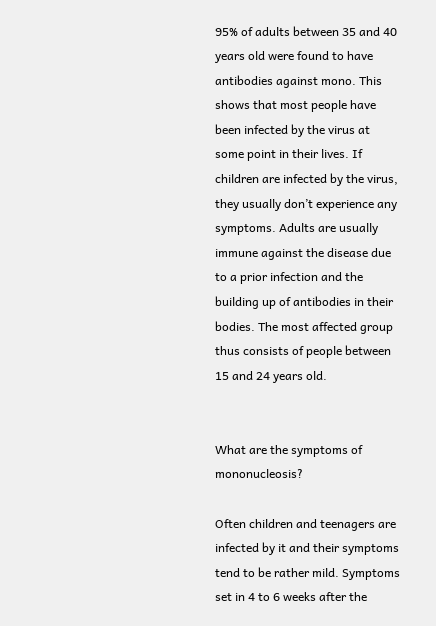95% of adults between 35 and 40 years old were found to have antibodies against mono. This shows that most people have been infected by the virus at some point in their lives. If children are infected by the virus, they usually don’t experience any symptoms. Adults are usually immune against the disease due to a prior infection and the building up of antibodies in their bodies. The most affected group thus consists of people between 15 and 24 years old.


What are the symptoms of mononucleosis?

Often children and teenagers are infected by it and their symptoms tend to be rather mild. Symptoms set in 4 to 6 weeks after the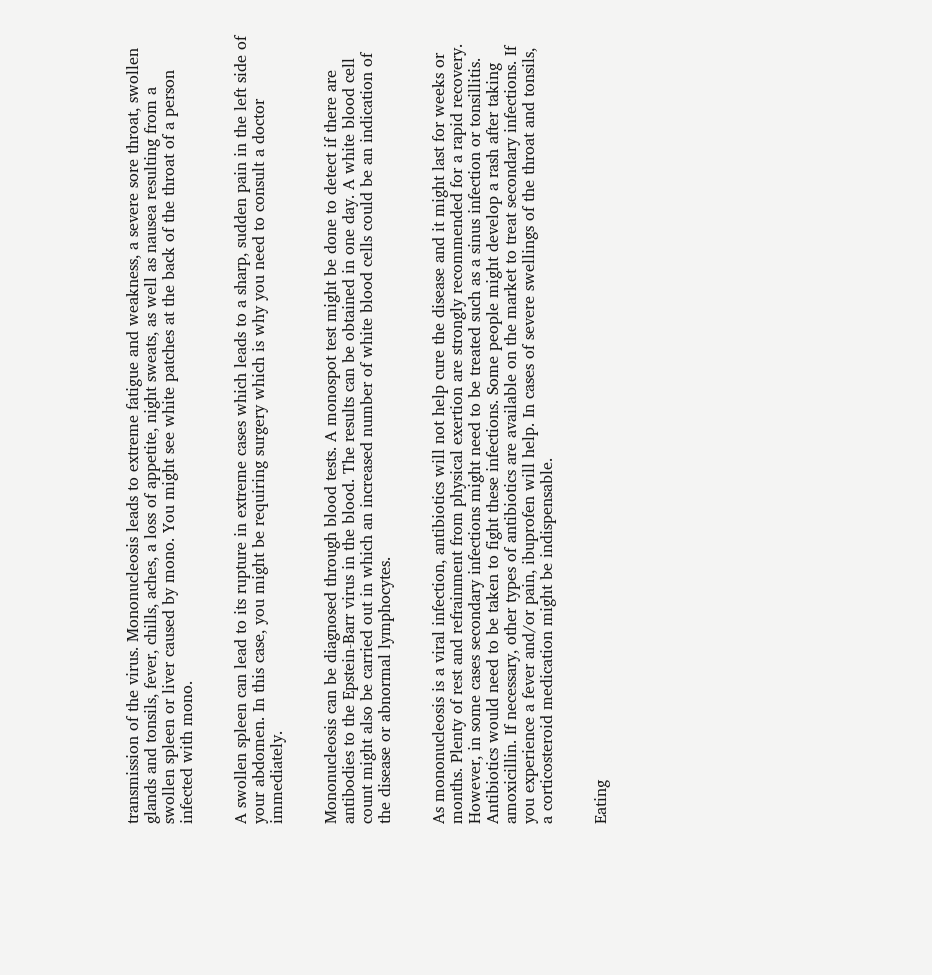transmission of the virus. Mononucleosis leads to extreme fatigue and weakness, a severe sore throat, swollen glands and tonsils, fever, chills, aches, a loss of appetite, night sweats, as well as nausea resulting from a swollen spleen or liver caused by mono. You might see white patches at the back of the throat of a person infected with mono.


A swollen spleen can lead to its rupture in extreme cases which leads to a sharp, sudden pain in the left side of your abdomen. In this case, you might be requiring surgery which is why you need to consult a doctor immediately.


Mononucleosis can be diagnosed through blood tests. A monospot test might be done to detect if there are antibodies to the Epstein-Barr virus in the blood. The results can be obtained in one day. A white blood cell count might also be carried out in which an increased number of white blood cells could be an indication of the disease or abnormal lymphocytes.


As mononucleosis is a viral infection, antibiotics will not help cure the disease and it might last for weeks or months. Plenty of rest and refrainment from physical exertion are strongly recommended for a rapid recovery. However, in some cases secondary infections might need to be treated such as a sinus infection or tonsillitis. Antibiotics would need to be taken to fight these infections. Some people might develop a rash after taking amoxicillin. If necessary, other types of antibiotics are available on the market to treat secondary infections. If you experience a fever and/or pain, ibuprofen will help. In cases of severe swellings of the throat and tonsils, a corticosteroid medication might be indispensable.


Eating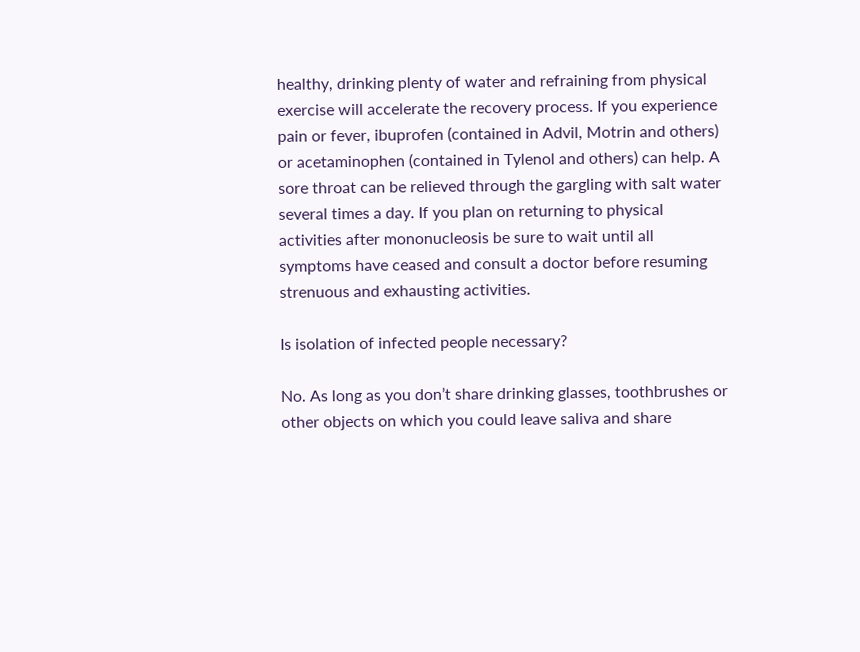healthy, drinking plenty of water and refraining from physical exercise will accelerate the recovery process. If you experience pain or fever, ibuprofen (contained in Advil, Motrin and others) or acetaminophen (contained in Tylenol and others) can help. A sore throat can be relieved through the gargling with salt water several times a day. If you plan on returning to physical activities after mononucleosis be sure to wait until all symptoms have ceased and consult a doctor before resuming strenuous and exhausting activities.

Is isolation of infected people necessary?

No. As long as you don’t share drinking glasses, toothbrushes or other objects on which you could leave saliva and share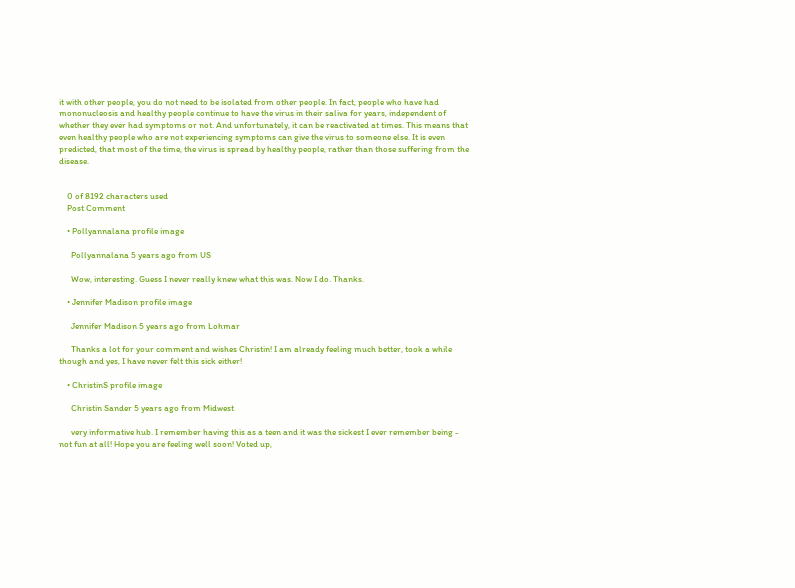it with other people, you do not need to be isolated from other people. In fact, people who have had mononucleosis and healthy people continue to have the virus in their saliva for years, independent of whether they ever had symptoms or not. And unfortunately, it can be reactivated at times. This means that even healthy people who are not experiencing symptoms can give the virus to someone else. It is even predicted, that most of the time, the virus is spread by healthy people, rather than those suffering from the disease.


    0 of 8192 characters used
    Post Comment

    • Pollyannalana profile image

      Pollyannalana 5 years ago from US

      Wow, interesting. Guess I never really knew what this was. Now I do. Thanks.

    • Jennifer Madison profile image

      Jennifer Madison 5 years ago from Lohmar

      Thanks a lot for your comment and wishes Christin! I am already feeling much better, took a while though and yes, I have never felt this sick either!

    • ChristinS profile image

      Christin Sander 5 years ago from Midwest

      very informative hub. I remember having this as a teen and it was the sickest I ever remember being - not fun at all! Hope you are feeling well soon! Voted up,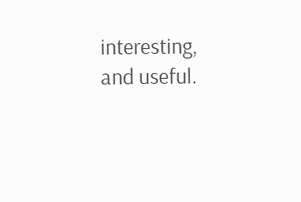interesting, and useful.